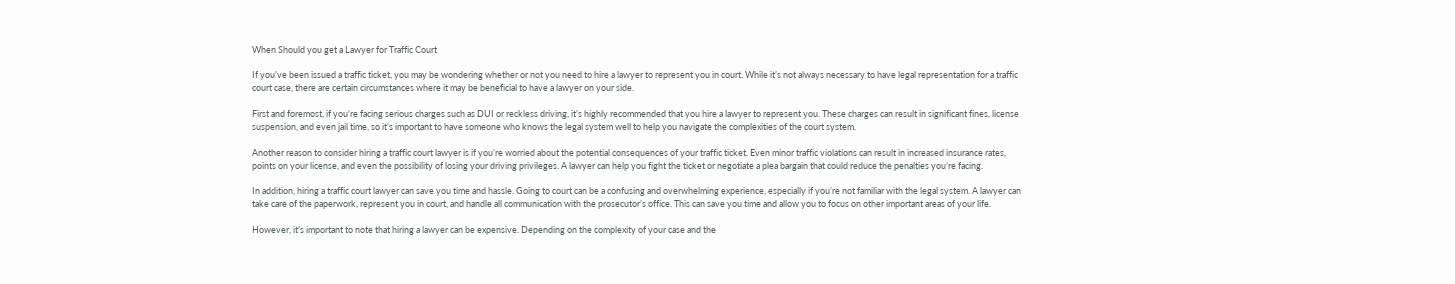When Should you get a Lawyer for Traffic Court

If you’ve been issued a traffic ticket, you may be wondering whether or not you need to hire a lawyer to represent you in court. While it’s not always necessary to have legal representation for a traffic court case, there are certain circumstances where it may be beneficial to have a lawyer on your side.

First and foremost, if you’re facing serious charges such as DUI or reckless driving, it’s highly recommended that you hire a lawyer to represent you. These charges can result in significant fines, license suspension, and even jail time, so it’s important to have someone who knows the legal system well to help you navigate the complexities of the court system.

Another reason to consider hiring a traffic court lawyer is if you’re worried about the potential consequences of your traffic ticket. Even minor traffic violations can result in increased insurance rates, points on your license, and even the possibility of losing your driving privileges. A lawyer can help you fight the ticket or negotiate a plea bargain that could reduce the penalties you’re facing.

In addition, hiring a traffic court lawyer can save you time and hassle. Going to court can be a confusing and overwhelming experience, especially if you’re not familiar with the legal system. A lawyer can take care of the paperwork, represent you in court, and handle all communication with the prosecutor’s office. This can save you time and allow you to focus on other important areas of your life.

However, it’s important to note that hiring a lawyer can be expensive. Depending on the complexity of your case and the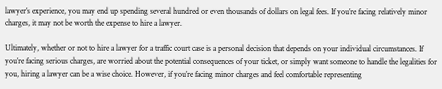lawyer’s experience, you may end up spending several hundred or even thousands of dollars on legal fees. If you’re facing relatively minor charges, it may not be worth the expense to hire a lawyer.

Ultimately, whether or not to hire a lawyer for a traffic court case is a personal decision that depends on your individual circumstances. If you’re facing serious charges, are worried about the potential consequences of your ticket, or simply want someone to handle the legalities for you, hiring a lawyer can be a wise choice. However, if you’re facing minor charges and feel comfortable representing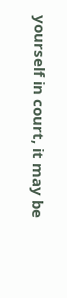yourself in court, it may be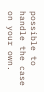possible to handle the case on your own.